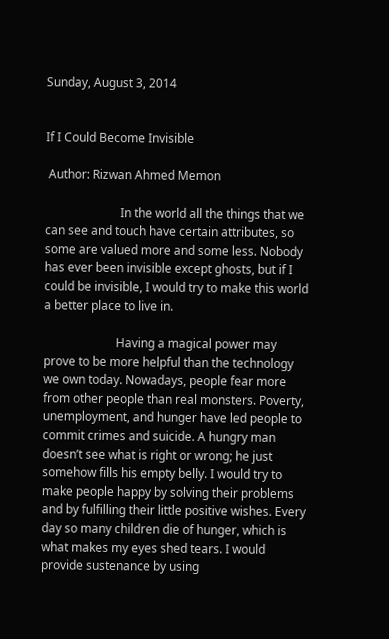Sunday, August 3, 2014


If I Could Become Invisible

 Author: Rizwan Ahmed Memon

                         In the world all the things that we can see and touch have certain attributes, so some are valued more and some less. Nobody has ever been invisible except ghosts, but if I could be invisible, I would try to make this world a better place to live in.

                        Having a magical power may prove to be more helpful than the technology we own today. Nowadays, people fear more from other people than real monsters. Poverty, unemployment, and hunger have led people to commit crimes and suicide. A hungry man doesn’t see what is right or wrong; he just somehow fills his empty belly. I would try to make people happy by solving their problems and by fulfilling their little positive wishes. Every day so many children die of hunger, which is what makes my eyes shed tears. I would provide sustenance by using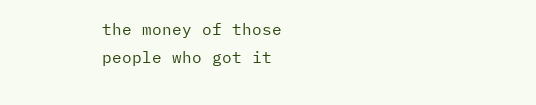the money of those people who got it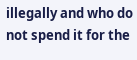illegally and who do not spend it for the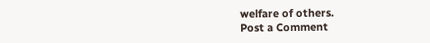welfare of others.
Post a Comment